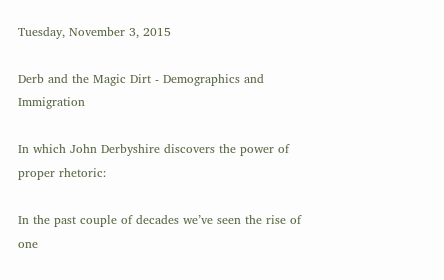Tuesday, November 3, 2015

Derb and the Magic Dirt - Demographics and Immigration

In which John Derbyshire discovers the power of proper rhetoric:

In the past couple of decades we’ve seen the rise of one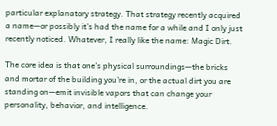particular explanatory strategy. That strategy recently acquired a name—or possibly it’s had the name for a while and I only just recently noticed. Whatever, I really like the name: Magic Dirt.

The core idea is that one’s physical surroundings—the bricks and mortar of the building you’re in, or the actual dirt you are standing on—emit invisible vapors that can change your personality, behavior, and intelligence.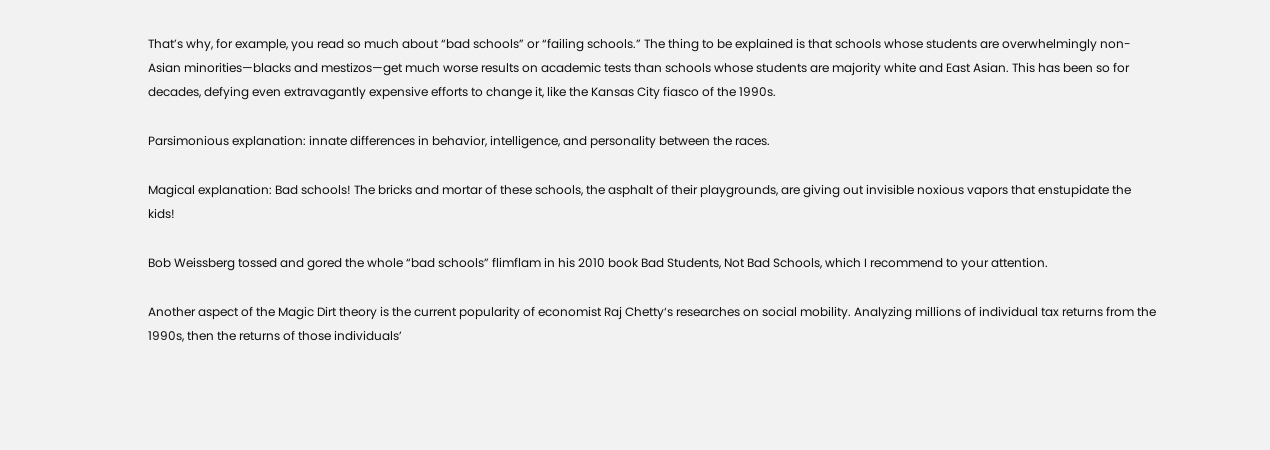That’s why, for example, you read so much about “bad schools” or “failing schools.” The thing to be explained is that schools whose students are overwhelmingly non-Asian minorities—blacks and mestizos—get much worse results on academic tests than schools whose students are majority white and East Asian. This has been so for decades, defying even extravagantly expensive efforts to change it, like the Kansas City fiasco of the 1990s.

Parsimonious explanation: innate differences in behavior, intelligence, and personality between the races.

Magical explanation: Bad schools! The bricks and mortar of these schools, the asphalt of their playgrounds, are giving out invisible noxious vapors that enstupidate the kids!

Bob Weissberg tossed and gored the whole “bad schools” flimflam in his 2010 book Bad Students, Not Bad Schools, which I recommend to your attention.

Another aspect of the Magic Dirt theory is the current popularity of economist Raj Chetty‘s researches on social mobility. Analyzing millions of individual tax returns from the 1990s, then the returns of those individuals’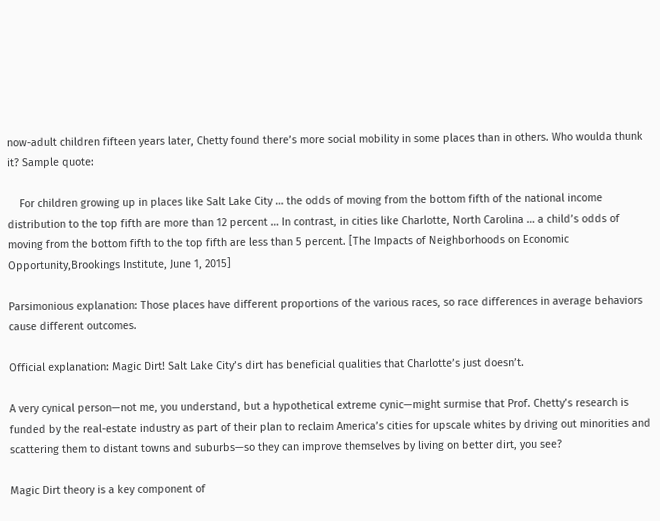now-adult children fifteen years later, Chetty found there’s more social mobility in some places than in others. Who woulda thunk it? Sample quote:

    For children growing up in places like Salt Lake City … the odds of moving from the bottom fifth of the national income distribution to the top fifth are more than 12 percent … In contrast, in cities like Charlotte, North Carolina … a child’s odds of moving from the bottom fifth to the top fifth are less than 5 percent. [The Impacts of Neighborhoods on Economic Opportunity,Brookings Institute, June 1, 2015]

Parsimonious explanation: Those places have different proportions of the various races, so race differences in average behaviors cause different outcomes.

Official explanation: Magic Dirt! Salt Lake City’s dirt has beneficial qualities that Charlotte’s just doesn’t.

A very cynical person—not me, you understand, but a hypothetical extreme cynic—might surmise that Prof. Chetty’s research is funded by the real-estate industry as part of their plan to reclaim America’s cities for upscale whites by driving out minorities and scattering them to distant towns and suburbs—so they can improve themselves by living on better dirt, you see?

Magic Dirt theory is a key component of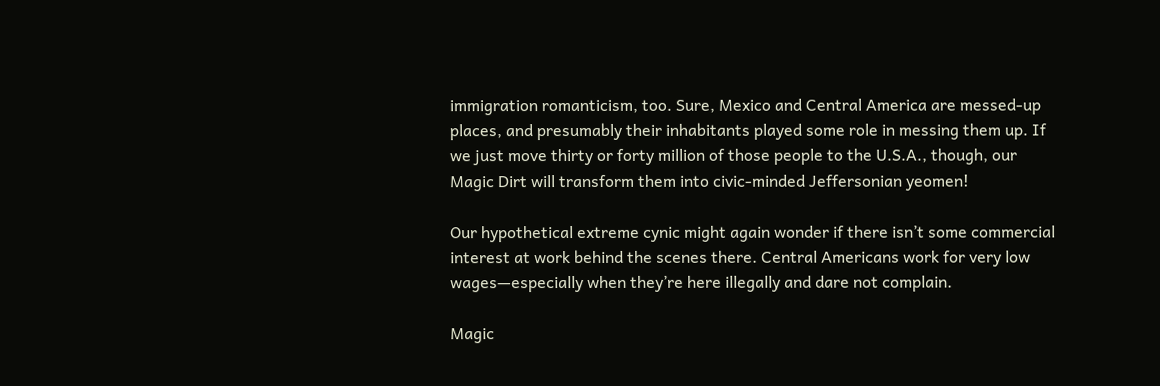immigration romanticism, too. Sure, Mexico and Central America are messed-up places, and presumably their inhabitants played some role in messing them up. If we just move thirty or forty million of those people to the U.S.A., though, our Magic Dirt will transform them into civic-minded Jeffersonian yeomen!

Our hypothetical extreme cynic might again wonder if there isn’t some commercial interest at work behind the scenes there. Central Americans work for very low wages—especially when they’re here illegally and dare not complain.

Magic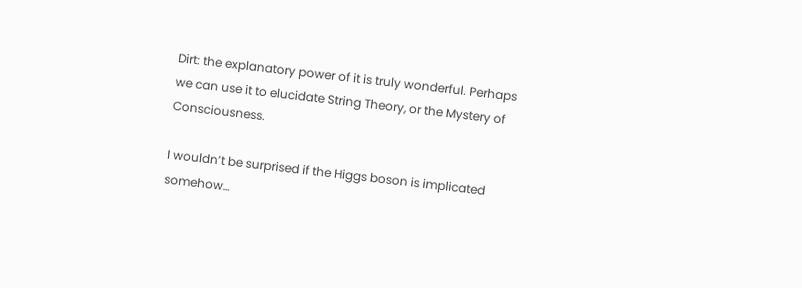Dirt: the explanatory power of it is truly wonderful. Perhaps we can use it to elucidate String Theory, or the Mystery of Consciousness.

I wouldn’t be surprised if the Higgs boson is implicated somehow…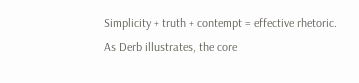Simplicity + truth + contempt = effective rhetoric. As Derb illustrates, the core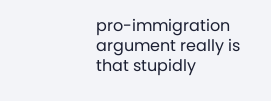pro-immigration argument really is that stupidly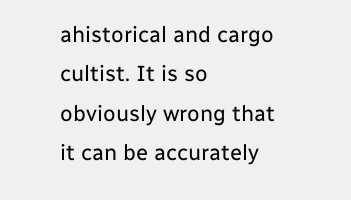ahistorical and cargo cultist. It is so obviously wrong that it can be accurately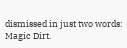dismissed in just two words: Magic Dirt.